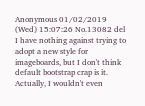Anonymous 01/02/2019 (Wed) 15:07:26 No.13082 del
I have nothing against trying to adopt a new style for imageboards, but I don't think default bootstrap crap is it. Actually, I wouldn't even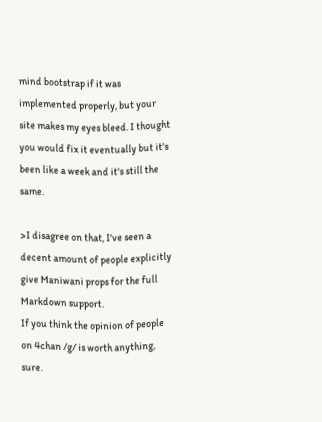mind bootstrap if it was implemented properly, but your site makes my eyes bleed. I thought you would fix it eventually but it's been like a week and it's still the same.

>I disagree on that, I've seen a decent amount of people explicitly give Maniwani props for the full Markdown support.
If you think the opinion of people on 4chan /g/ is worth anything, sure.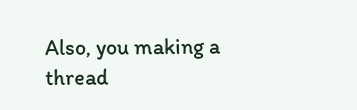Also, you making a thread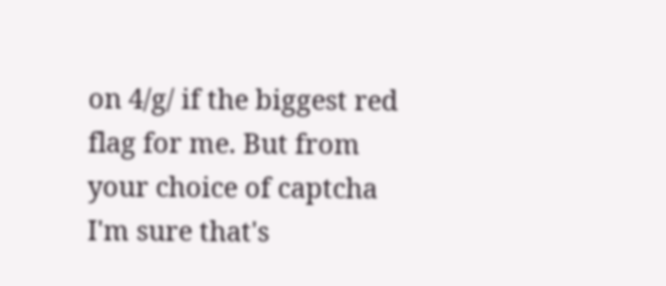on 4/g/ if the biggest red flag for me. But from your choice of captcha I'm sure that's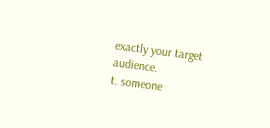exactly your target audience.
t. someone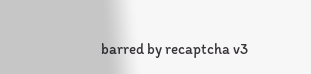barred by recaptcha v3